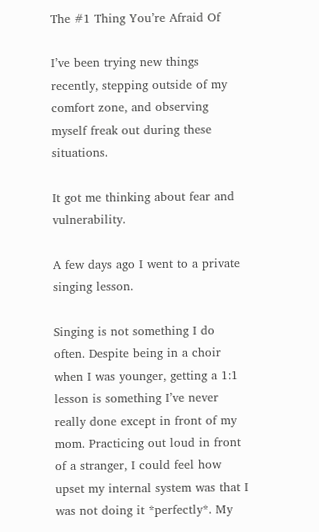The #1 Thing You’re Afraid Of

I’ve been trying new things recently, stepping outside of my comfort zone, and observing myself freak out during these situations.

It got me thinking about fear and vulnerability.

A few days ago I went to a private singing lesson.

Singing is not something I do often. Despite being in a choir when I was younger, getting a 1:1 lesson is something I’ve never really done except in front of my mom. Practicing out loud in front of a stranger, I could feel how upset my internal system was that I was not doing it *perfectly*. My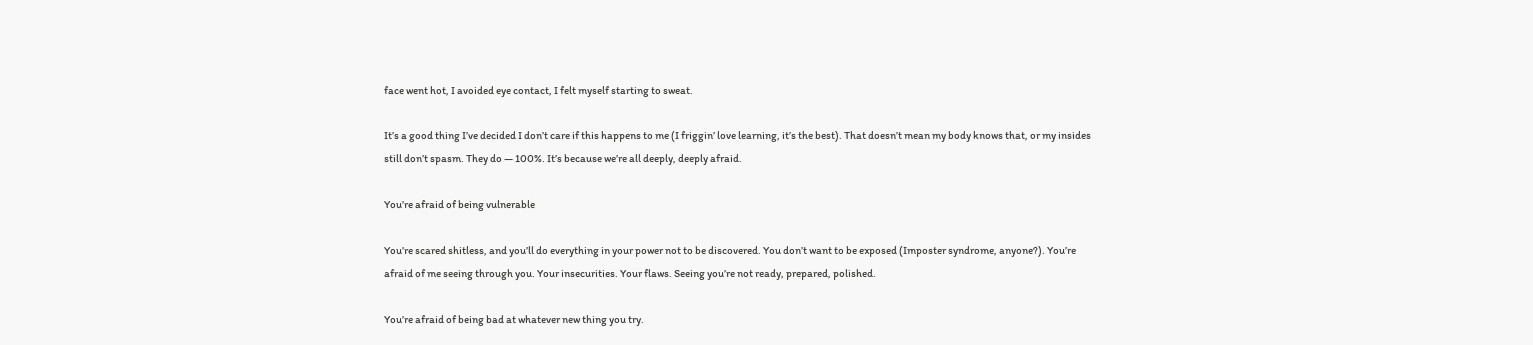face went hot, I avoided eye contact, I felt myself starting to sweat.

It’s a good thing I’ve decided I don’t care if this happens to me (I friggin’ love learning, it’s the best). That doesn’t mean my body knows that, or my insides still don’t spasm. They do — 100%. It’s because we’re all deeply, deeply afraid.

You’re afraid of being vulnerable

You’re scared shitless, and you’ll do everything in your power not to be discovered. You don’t want to be exposed (Imposter syndrome, anyone?). You’re afraid of me seeing through you. Your insecurities. Your flaws. Seeing you’re not ready, prepared, polished.

You’re afraid of being bad at whatever new thing you try.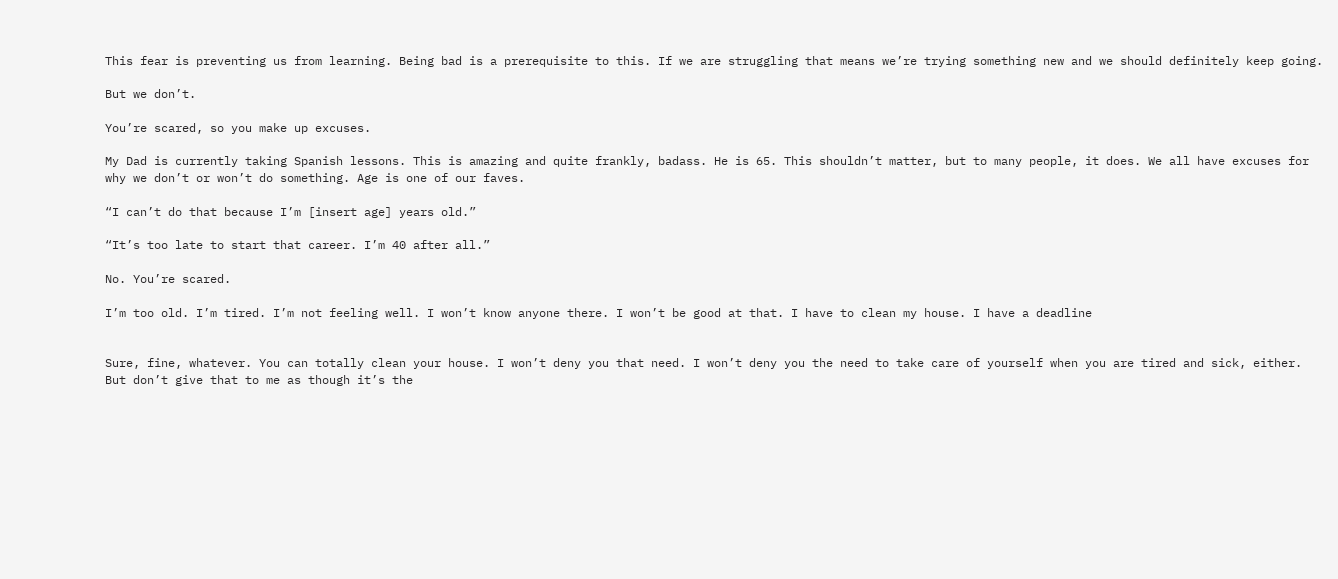This fear is preventing us from learning. Being bad is a prerequisite to this. If we are struggling that means we’re trying something new and we should definitely keep going.

But we don’t.

You’re scared, so you make up excuses.

My Dad is currently taking Spanish lessons. This is amazing and quite frankly, badass. He is 65. This shouldn’t matter, but to many people, it does. We all have excuses for why we don’t or won’t do something. Age is one of our faves.

“I can’t do that because I’m [insert age] years old.”

“It’s too late to start that career. I’m 40 after all.”

No. You’re scared.

I’m too old. I’m tired. I’m not feeling well. I won’t know anyone there. I won’t be good at that. I have to clean my house. I have a deadline


Sure, fine, whatever. You can totally clean your house. I won’t deny you that need. I won’t deny you the need to take care of yourself when you are tired and sick, either. But don’t give that to me as though it’s the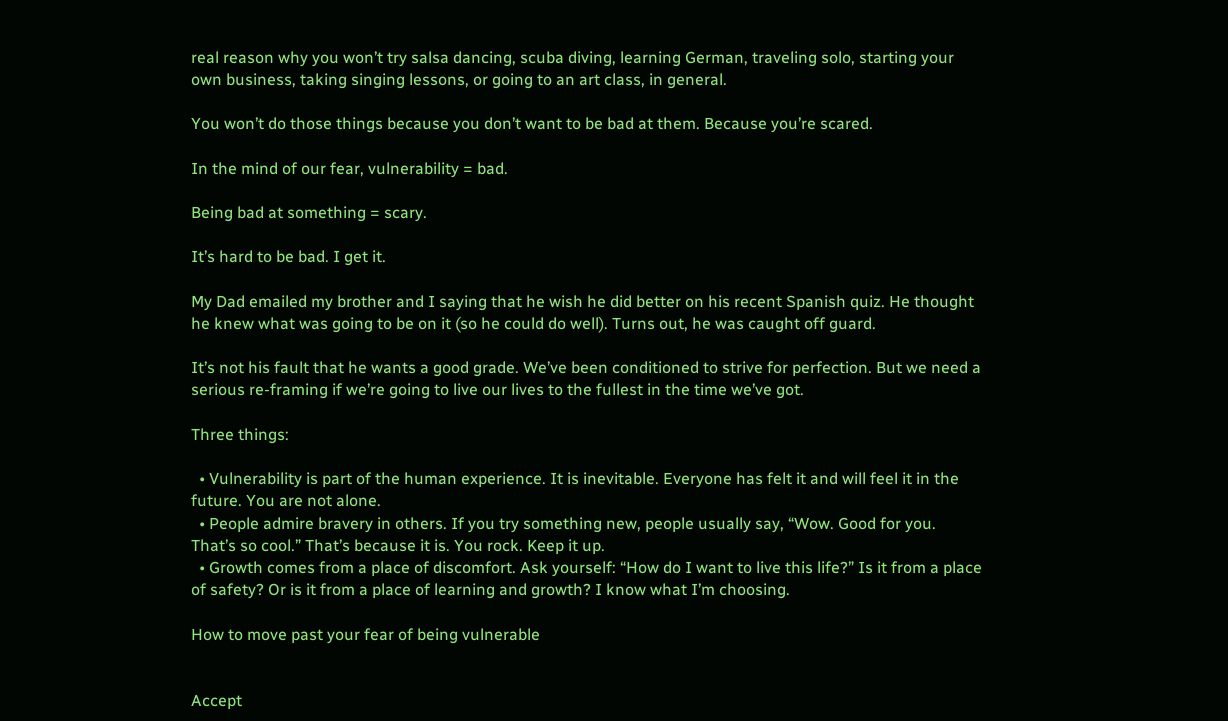real reason why you won’t try salsa dancing, scuba diving, learning German, traveling solo, starting your own business, taking singing lessons, or going to an art class, in general.

You won’t do those things because you don’t want to be bad at them. Because you’re scared.

In the mind of our fear, vulnerability = bad.

Being bad at something = scary.

It’s hard to be bad. I get it.

My Dad emailed my brother and I saying that he wish he did better on his recent Spanish quiz. He thought he knew what was going to be on it (so he could do well). Turns out, he was caught off guard.

It’s not his fault that he wants a good grade. We’ve been conditioned to strive for perfection. But we need a serious re-framing if we’re going to live our lives to the fullest in the time we’ve got.

Three things:

  • Vulnerability is part of the human experience. It is inevitable. Everyone has felt it and will feel it in the future. You are not alone.
  • People admire bravery in others. If you try something new, people usually say, “Wow. Good for you. That’s so cool.” That’s because it is. You rock. Keep it up.
  • Growth comes from a place of discomfort. Ask yourself: “How do I want to live this life?” Is it from a place of safety? Or is it from a place of learning and growth? I know what I’m choosing.

How to move past your fear of being vulnerable


Accept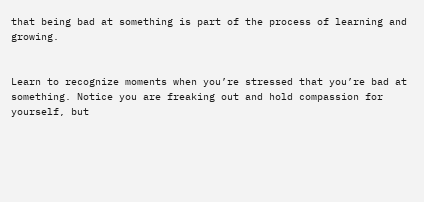that being bad at something is part of the process of learning and growing.


Learn to recognize moments when you’re stressed that you’re bad at something. Notice you are freaking out and hold compassion for yourself, but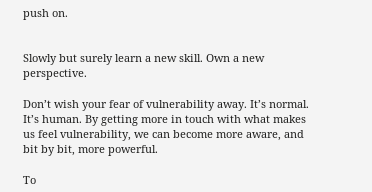push on.


Slowly but surely learn a new skill. Own a new perspective.

Don’t wish your fear of vulnerability away. It’s normal. It’s human. By getting more in touch with what makes us feel vulnerability, we can become more aware, and bit by bit, more powerful.

To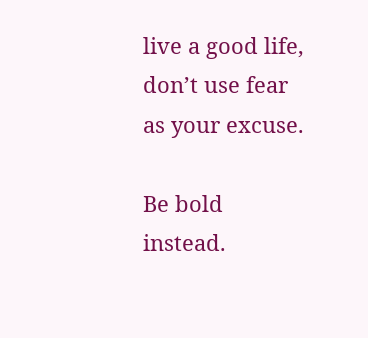live a good life, don’t use fear as your excuse.

Be bold instead.